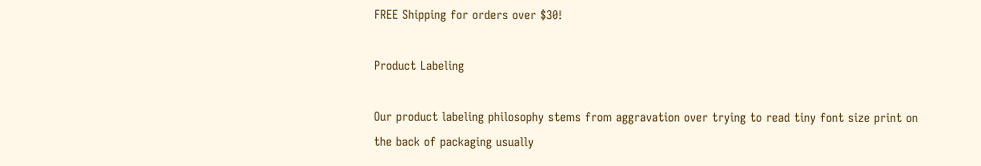FREE Shipping for orders over $30!

Product Labeling

Our product labeling philosophy stems from aggravation over trying to read tiny font size print on the back of packaging usually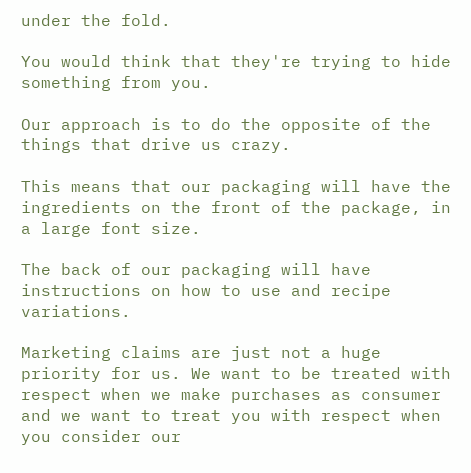under the fold.

You would think that they're trying to hide something from you.

Our approach is to do the opposite of the things that drive us crazy.

This means that our packaging will have the ingredients on the front of the package, in a large font size.

The back of our packaging will have instructions on how to use and recipe variations.

Marketing claims are just not a huge priority for us. We want to be treated with respect when we make purchases as consumer and we want to treat you with respect when you consider our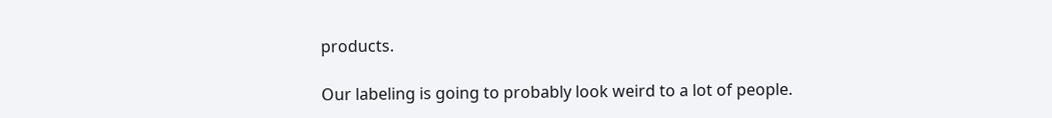products.

Our labeling is going to probably look weird to a lot of people.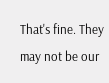That's fine. They may not be our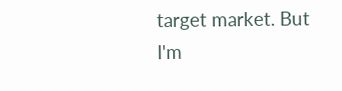target market. But I'm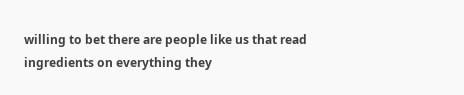willing to bet there are people like us that read ingredients on everything they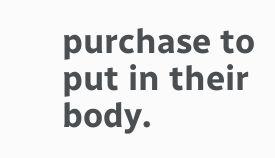purchase to put in their body.